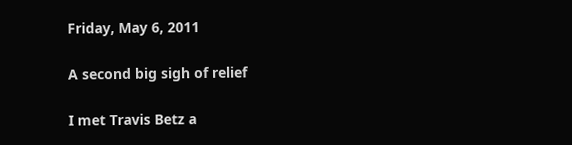Friday, May 6, 2011

A second big sigh of relief

I met Travis Betz a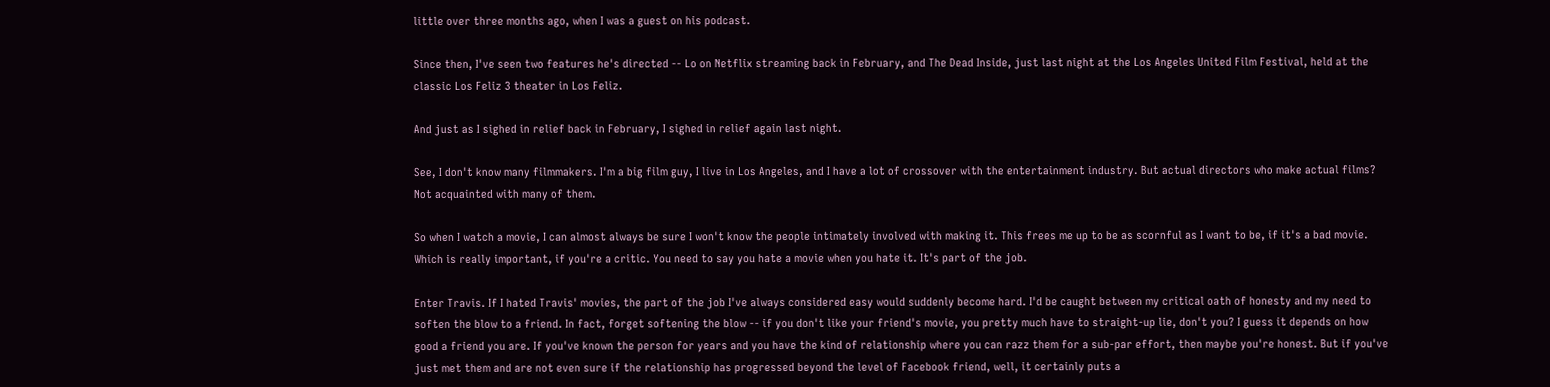little over three months ago, when I was a guest on his podcast.

Since then, I've seen two features he's directed -- Lo on Netflix streaming back in February, and The Dead Inside, just last night at the Los Angeles United Film Festival, held at the classic Los Feliz 3 theater in Los Feliz.

And just as I sighed in relief back in February, I sighed in relief again last night.

See, I don't know many filmmakers. I'm a big film guy, I live in Los Angeles, and I have a lot of crossover with the entertainment industry. But actual directors who make actual films? Not acquainted with many of them.

So when I watch a movie, I can almost always be sure I won't know the people intimately involved with making it. This frees me up to be as scornful as I want to be, if it's a bad movie. Which is really important, if you're a critic. You need to say you hate a movie when you hate it. It's part of the job.

Enter Travis. If I hated Travis' movies, the part of the job I've always considered easy would suddenly become hard. I'd be caught between my critical oath of honesty and my need to soften the blow to a friend. In fact, forget softening the blow -- if you don't like your friend's movie, you pretty much have to straight-up lie, don't you? I guess it depends on how good a friend you are. If you've known the person for years and you have the kind of relationship where you can razz them for a sub-par effort, then maybe you're honest. But if you've just met them and are not even sure if the relationship has progressed beyond the level of Facebook friend, well, it certainly puts a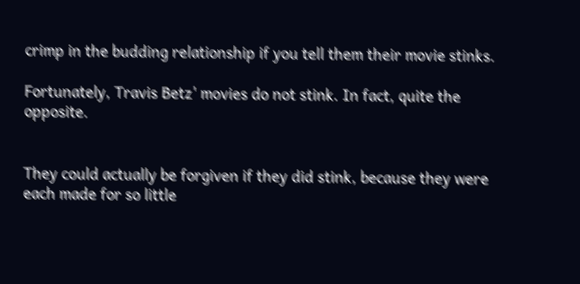crimp in the budding relationship if you tell them their movie stinks.

Fortunately, Travis Betz' movies do not stink. In fact, quite the opposite.


They could actually be forgiven if they did stink, because they were each made for so little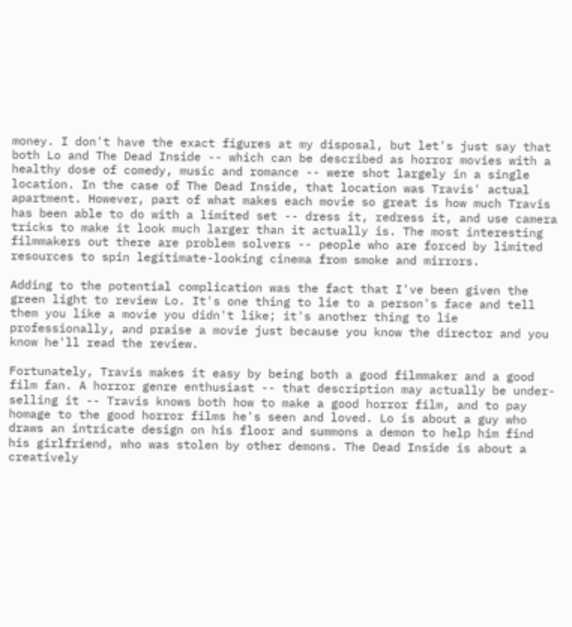money. I don't have the exact figures at my disposal, but let's just say that both Lo and The Dead Inside -- which can be described as horror movies with a healthy dose of comedy, music and romance -- were shot largely in a single location. In the case of The Dead Inside, that location was Travis' actual apartment. However, part of what makes each movie so great is how much Travis has been able to do with a limited set -- dress it, redress it, and use camera tricks to make it look much larger than it actually is. The most interesting filmmakers out there are problem solvers -- people who are forced by limited resources to spin legitimate-looking cinema from smoke and mirrors.

Adding to the potential complication was the fact that I've been given the green light to review Lo. It's one thing to lie to a person's face and tell them you like a movie you didn't like; it's another thing to lie professionally, and praise a movie just because you know the director and you know he'll read the review.

Fortunately, Travis makes it easy by being both a good filmmaker and a good film fan. A horror genre enthusiast -- that description may actually be under-selling it -- Travis knows both how to make a good horror film, and to pay homage to the good horror films he's seen and loved. Lo is about a guy who draws an intricate design on his floor and summons a demon to help him find his girlfriend, who was stolen by other demons. The Dead Inside is about a creatively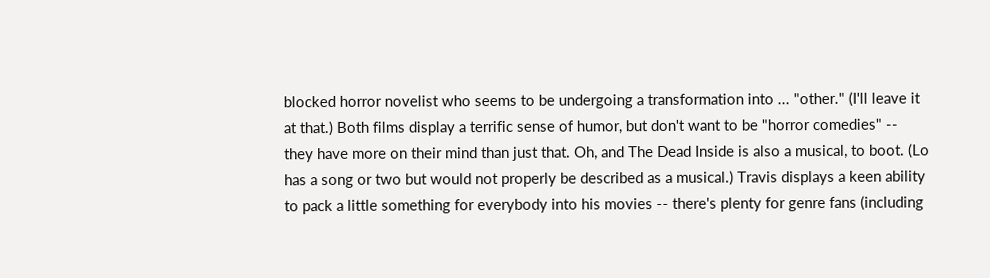blocked horror novelist who seems to be undergoing a transformation into ... "other." (I'll leave it at that.) Both films display a terrific sense of humor, but don't want to be "horror comedies" -- they have more on their mind than just that. Oh, and The Dead Inside is also a musical, to boot. (Lo has a song or two but would not properly be described as a musical.) Travis displays a keen ability to pack a little something for everybody into his movies -- there's plenty for genre fans (including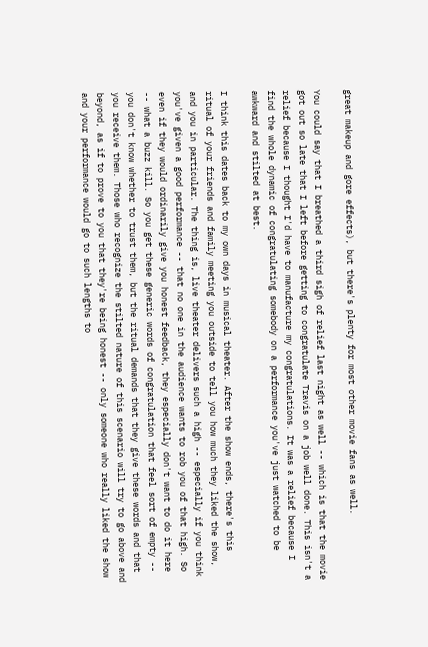great makeup and gore effects), but there's plenty for most other movie fans as well.

You could say that I breathed a third sigh of relief last night as well -- which is that the movie got out so late that I left before getting to congratulate Travis on a job well done. This isn't a relief because I thought I'd have to manufacture my congratulations. It was a relief because I find the whole dynamic of congratulating somebody on a performance you've just watched to be awkward and stilted at best.

I think this dates back to my own days in musical theater. After the show ends, there's this ritual of your friends and family meeting you outside to tell you how much they liked the show, and you in particular. The thing is, live theater delivers such a high -- especially if you think you've given a good performance -- that no one in the audience wants to rob you of that high. So even if they would ordinarily give you honest feedback, they especially don't want to do it here -- what a buzz kill. So you get these generic words of congratulation that feel sort of empty -- you don't know whether to trust them, but the ritual demands that they give these words and that you receive them. Those who recognize the stilted nature of this scenario will try to go above and beyond, as if to prove to you that they're being honest -- only someone who really liked the show and your performance would go to such lengths to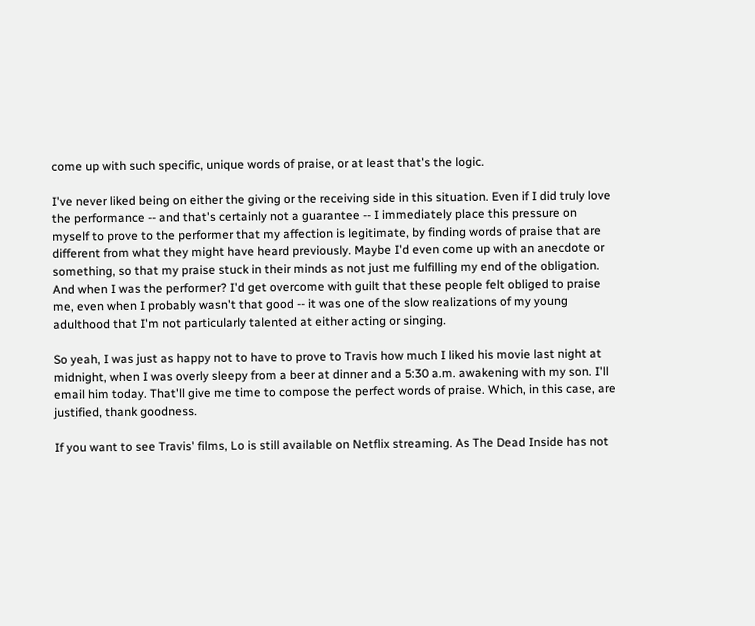come up with such specific, unique words of praise, or at least that's the logic.

I've never liked being on either the giving or the receiving side in this situation. Even if I did truly love the performance -- and that's certainly not a guarantee -- I immediately place this pressure on myself to prove to the performer that my affection is legitimate, by finding words of praise that are different from what they might have heard previously. Maybe I'd even come up with an anecdote or something, so that my praise stuck in their minds as not just me fulfilling my end of the obligation. And when I was the performer? I'd get overcome with guilt that these people felt obliged to praise me, even when I probably wasn't that good -- it was one of the slow realizations of my young adulthood that I'm not particularly talented at either acting or singing.

So yeah, I was just as happy not to have to prove to Travis how much I liked his movie last night at midnight, when I was overly sleepy from a beer at dinner and a 5:30 a.m. awakening with my son. I'll email him today. That'll give me time to compose the perfect words of praise. Which, in this case, are justified, thank goodness.

If you want to see Travis' films, Lo is still available on Netflix streaming. As The Dead Inside has not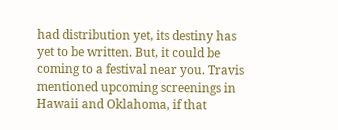had distribution yet, its destiny has yet to be written. But, it could be coming to a festival near you. Travis mentioned upcoming screenings in Hawaii and Oklahoma, if that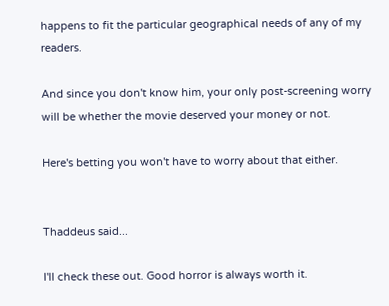happens to fit the particular geographical needs of any of my readers.

And since you don't know him, your only post-screening worry will be whether the movie deserved your money or not.

Here's betting you won't have to worry about that either.


Thaddeus said...

I'll check these out. Good horror is always worth it.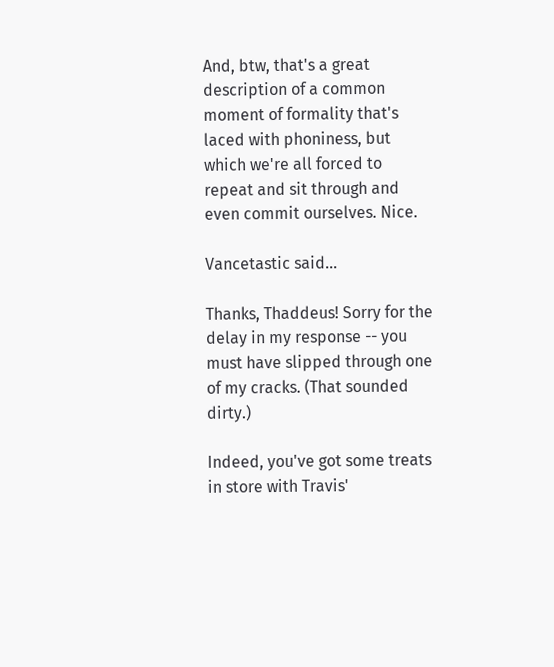And, btw, that's a great description of a common moment of formality that's laced with phoniness, but which we're all forced to repeat and sit through and even commit ourselves. Nice.

Vancetastic said...

Thanks, Thaddeus! Sorry for the delay in my response -- you must have slipped through one of my cracks. (That sounded dirty.)

Indeed, you've got some treats in store with Travis'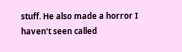stuff. He also made a horror I haven't seen called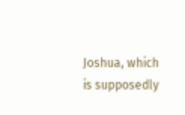Joshua, which is supposedly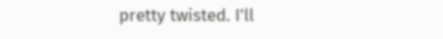pretty twisted. I'll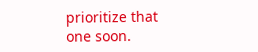prioritize that one soon.